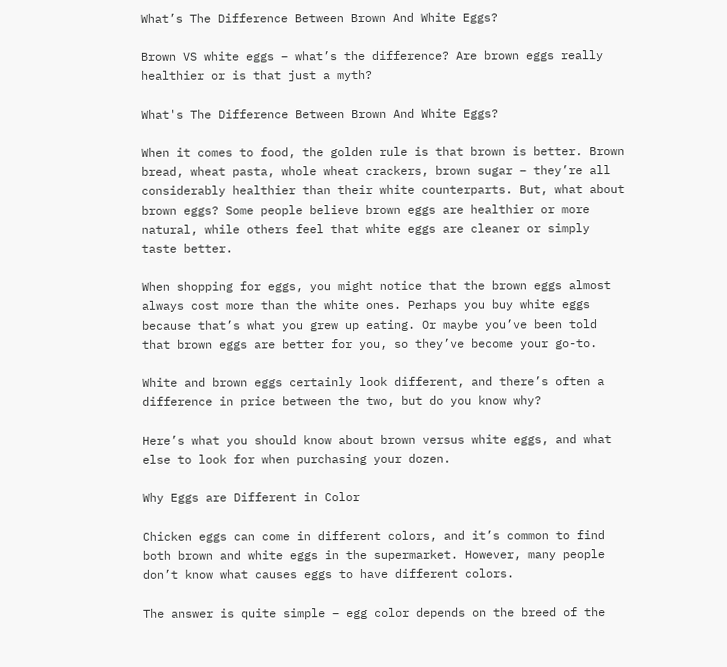What’s The Difference Between Brown And White Eggs?

Brown VS white eggs – what’s the difference? Are brown eggs really healthier or is that just a myth?

What's The Difference Between Brown And White Eggs?

When it comes to food, the golden rule is that brown is better. Brown bread, wheat pasta, whole wheat crackers, brown sugar – they’re all considerably healthier than their white counterparts. But, what about brown eggs? Some people believe brown eggs are healthier or more natural, while others feel that white eggs are cleaner or simply taste better.

When shopping for eggs, you might notice that the brown eggs almost always cost more than the white ones. Perhaps you buy white eggs because that’s what you grew up eating. Or maybe you’ve been told that brown eggs are better for you, so they’ve become your go-to.

White and brown eggs certainly look different, and there’s often a difference in price between the two, but do you know why?

Here’s what you should know about brown versus white eggs, and what else to look for when purchasing your dozen.

Why Eggs are Different in Color

Chicken eggs can come in different colors, and it’s common to find both brown and white eggs in the supermarket. However, many people don’t know what causes eggs to have different colors.

The answer is quite simple – egg color depends on the breed of the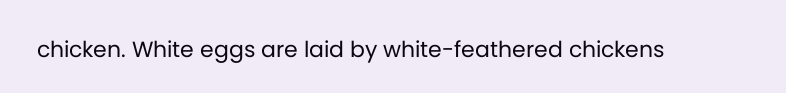chicken. White eggs are laid by white-feathered chickens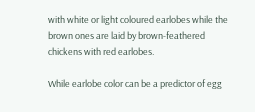with white or light coloured earlobes while the brown ones are laid by brown-feathered chickens with red earlobes.

While earlobe color can be a predictor of egg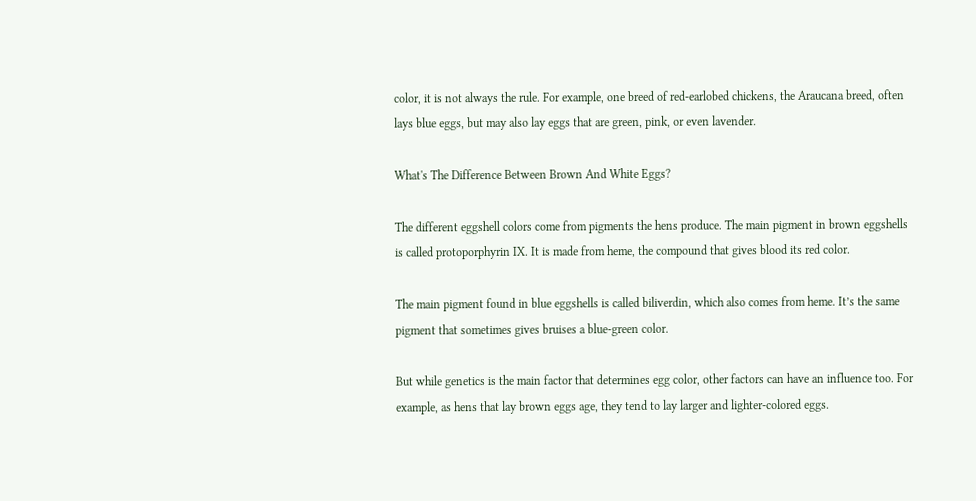color, it is not always the rule. For example, one breed of red-earlobed chickens, the Araucana breed, often lays blue eggs, but may also lay eggs that are green, pink, or even lavender.

What's The Difference Between Brown And White Eggs?

The different eggshell colors come from pigments the hens produce. The main pigment in brown eggshells is called protoporphyrin IX. It is made from heme, the compound that gives blood its red color.

The main pigment found in blue eggshells is called biliverdin, which also comes from heme. It’s the same pigment that sometimes gives bruises a blue-green color.

But while genetics is the main factor that determines egg color, other factors can have an influence too. For example, as hens that lay brown eggs age, they tend to lay larger and lighter-colored eggs.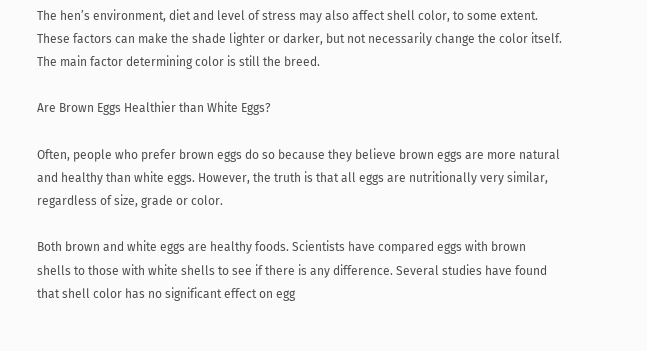The hen’s environment, diet and level of stress may also affect shell color, to some extent. These factors can make the shade lighter or darker, but not necessarily change the color itself. The main factor determining color is still the breed.

Are Brown Eggs Healthier than White Eggs?

Often, people who prefer brown eggs do so because they believe brown eggs are more natural and healthy than white eggs. However, the truth is that all eggs are nutritionally very similar, regardless of size, grade or color.

Both brown and white eggs are healthy foods. Scientists have compared eggs with brown shells to those with white shells to see if there is any difference. Several studies have found that shell color has no significant effect on egg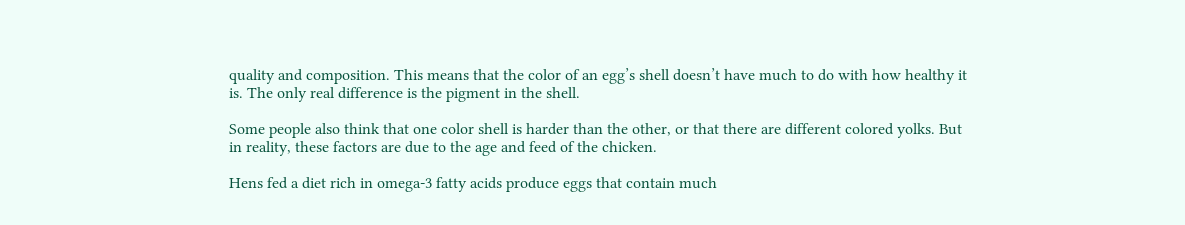quality and composition. This means that the color of an egg’s shell doesn’t have much to do with how healthy it is. The only real difference is the pigment in the shell.

Some people also think that one color shell is harder than the other, or that there are different colored yolks. But in reality, these factors are due to the age and feed of the chicken.

Hens fed a diet rich in omega-3 fatty acids produce eggs that contain much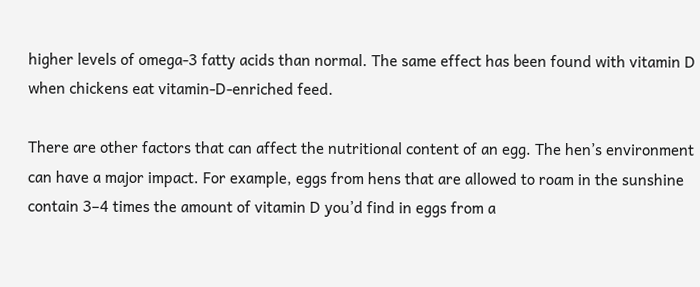higher levels of omega-3 fatty acids than normal. The same effect has been found with vitamin D when chickens eat vitamin-D-enriched feed.

There are other factors that can affect the nutritional content of an egg. The hen’s environment can have a major impact. For example, eggs from hens that are allowed to roam in the sunshine contain 3–4 times the amount of vitamin D you’d find in eggs from a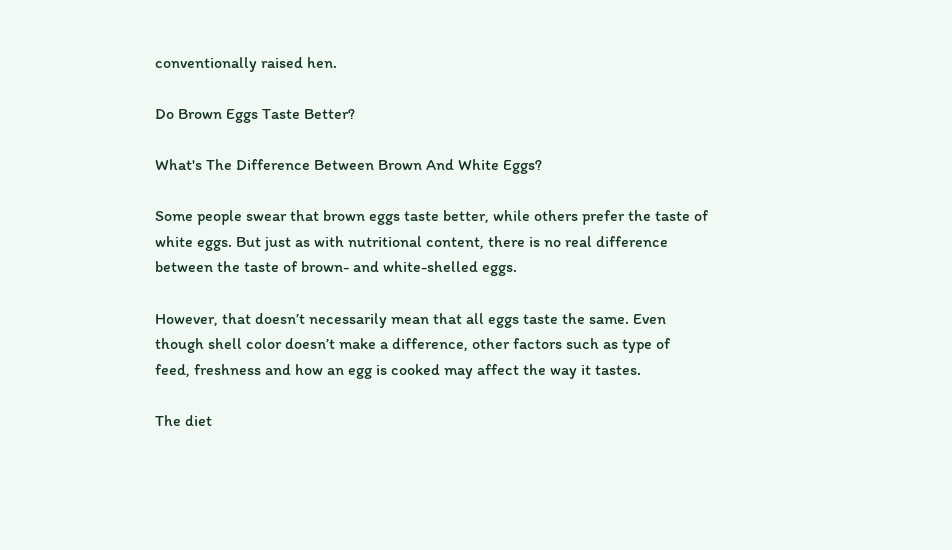conventionally raised hen.

Do Brown Eggs Taste Better?

What's The Difference Between Brown And White Eggs?

Some people swear that brown eggs taste better, while others prefer the taste of white eggs. But just as with nutritional content, there is no real difference between the taste of brown- and white-shelled eggs.

However, that doesn’t necessarily mean that all eggs taste the same. Even though shell color doesn’t make a difference, other factors such as type of feed, freshness and how an egg is cooked may affect the way it tastes.

The diet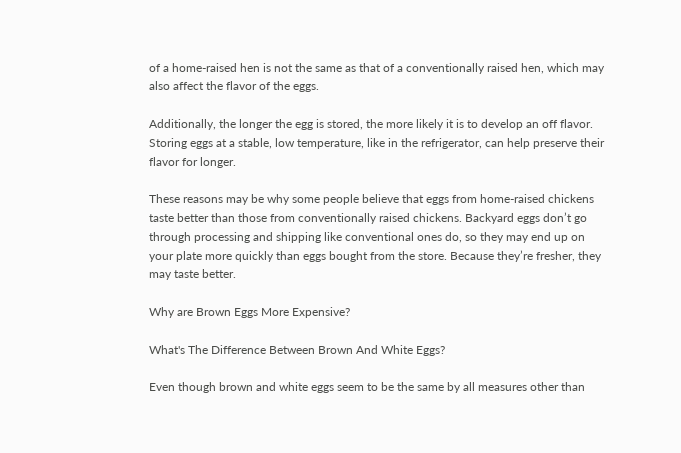of a home-raised hen is not the same as that of a conventionally raised hen, which may also affect the flavor of the eggs.

Additionally, the longer the egg is stored, the more likely it is to develop an off flavor. Storing eggs at a stable, low temperature, like in the refrigerator, can help preserve their flavor for longer.

These reasons may be why some people believe that eggs from home-raised chickens taste better than those from conventionally raised chickens. Backyard eggs don’t go through processing and shipping like conventional ones do, so they may end up on your plate more quickly than eggs bought from the store. Because they’re fresher, they may taste better.

Why are Brown Eggs More Expensive?

What's The Difference Between Brown And White Eggs?

Even though brown and white eggs seem to be the same by all measures other than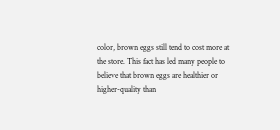color, brown eggs still tend to cost more at the store. This fact has led many people to believe that brown eggs are healthier or higher-quality than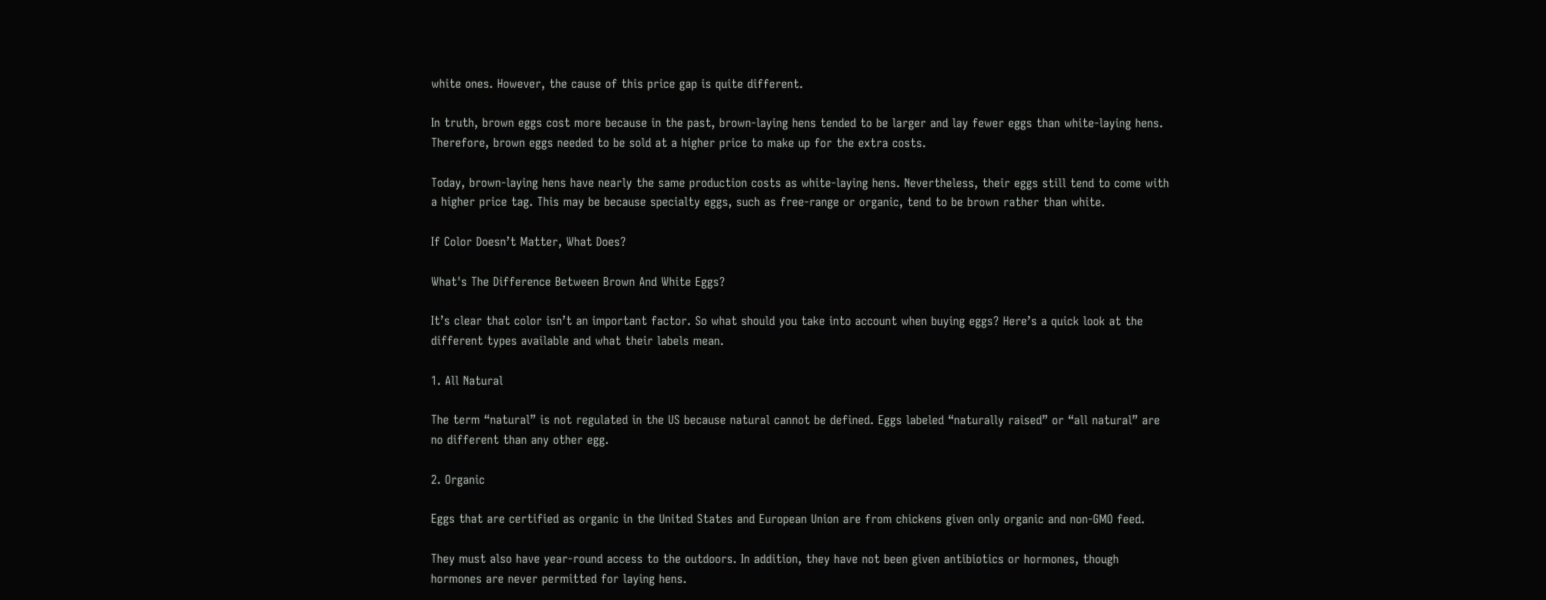white ones. However, the cause of this price gap is quite different.

In truth, brown eggs cost more because in the past, brown-laying hens tended to be larger and lay fewer eggs than white-laying hens. Therefore, brown eggs needed to be sold at a higher price to make up for the extra costs.

Today, brown-laying hens have nearly the same production costs as white-laying hens. Nevertheless, their eggs still tend to come with a higher price tag. This may be because specialty eggs, such as free-range or organic, tend to be brown rather than white.

If Color Doesn’t Matter, What Does?

What's The Difference Between Brown And White Eggs?

It’s clear that color isn’t an important factor. So what should you take into account when buying eggs? Here’s a quick look at the different types available and what their labels mean.

1. All Natural

The term “natural” is not regulated in the US because natural cannot be defined. Eggs labeled “naturally raised” or “all natural” are no different than any other egg.

2. Organic

Eggs that are certified as organic in the United States and European Union are from chickens given only organic and non-GMO feed.

They must also have year-round access to the outdoors. In addition, they have not been given antibiotics or hormones, though hormones are never permitted for laying hens.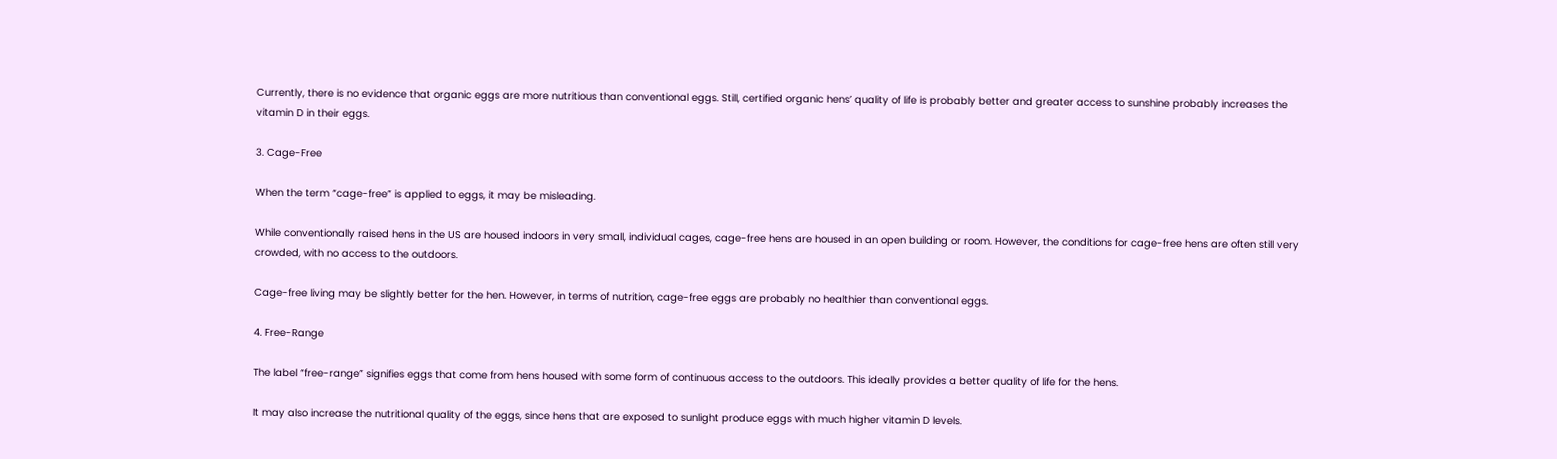Currently, there is no evidence that organic eggs are more nutritious than conventional eggs. Still, certified organic hens’ quality of life is probably better and greater access to sunshine probably increases the vitamin D in their eggs.

3. Cage-Free

When the term “cage-free” is applied to eggs, it may be misleading.

While conventionally raised hens in the US are housed indoors in very small, individual cages, cage-free hens are housed in an open building or room. However, the conditions for cage-free hens are often still very crowded, with no access to the outdoors.

Cage-free living may be slightly better for the hen. However, in terms of nutrition, cage-free eggs are probably no healthier than conventional eggs.

4. Free-Range

The label “free-range” signifies eggs that come from hens housed with some form of continuous access to the outdoors. This ideally provides a better quality of life for the hens.

It may also increase the nutritional quality of the eggs, since hens that are exposed to sunlight produce eggs with much higher vitamin D levels.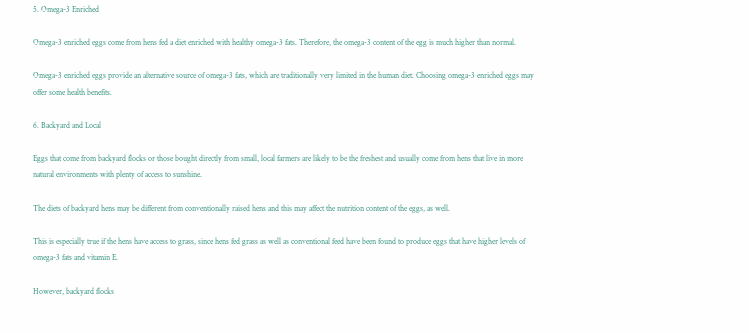5. Omega-3 Enriched

Omega-3 enriched eggs come from hens fed a diet enriched with healthy omega-3 fats. Therefore, the omega-3 content of the egg is much higher than normal.

Omega-3 enriched eggs provide an alternative source of omega-3 fats, which are traditionally very limited in the human diet. Choosing omega-3 enriched eggs may offer some health benefits.

6. Backyard and Local

Eggs that come from backyard flocks or those bought directly from small, local farmers are likely to be the freshest and usually come from hens that live in more natural environments with plenty of access to sunshine.

The diets of backyard hens may be different from conventionally raised hens and this may affect the nutrition content of the eggs, as well.

This is especially true if the hens have access to grass, since hens fed grass as well as conventional feed have been found to produce eggs that have higher levels of omega-3 fats and vitamin E.

However, backyard flocks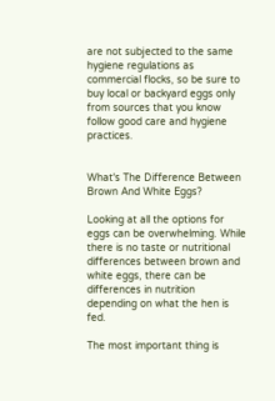are not subjected to the same hygiene regulations as commercial flocks, so be sure to buy local or backyard eggs only from sources that you know follow good care and hygiene practices.


What's The Difference Between Brown And White Eggs?

Looking at all the options for eggs can be overwhelming. While there is no taste or nutritional differences between brown and white eggs, there can be differences in nutrition depending on what the hen is fed.

The most important thing is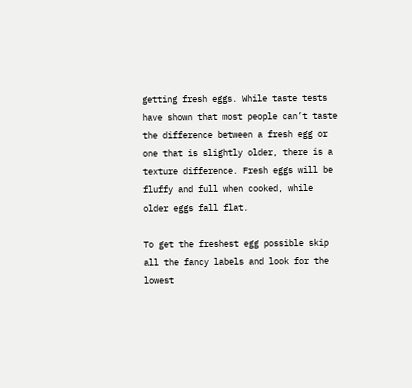getting fresh eggs. While taste tests have shown that most people can’t taste the difference between a fresh egg or one that is slightly older, there is a texture difference. Fresh eggs will be fluffy and full when cooked, while older eggs fall flat.

To get the freshest egg possible skip all the fancy labels and look for the lowest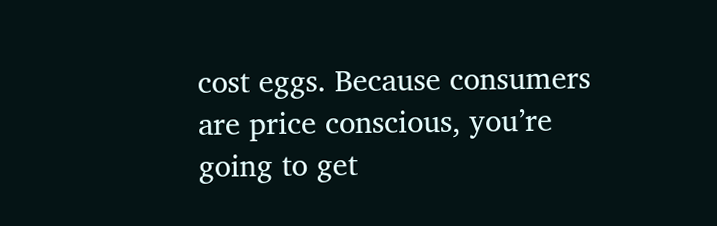cost eggs. Because consumers are price conscious, you’re going to get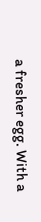a fresher egg. With a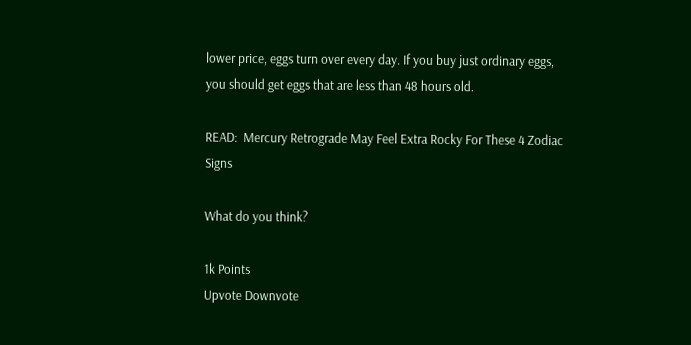lower price, eggs turn over every day. If you buy just ordinary eggs, you should get eggs that are less than 48 hours old.

READ:  Mercury Retrograde May Feel Extra Rocky For These 4 Zodiac Signs

What do you think?

1k Points
Upvote Downvote